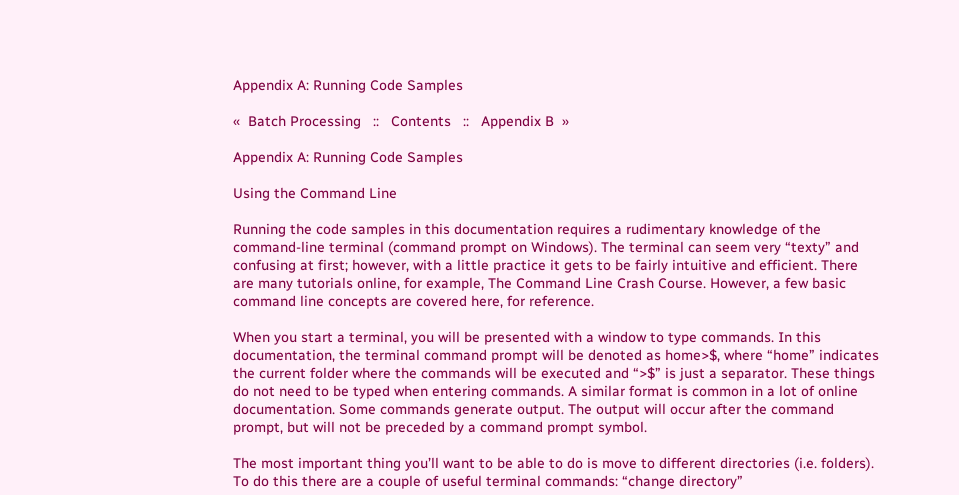Appendix A: Running Code Samples

«  Batch Processing   ::   Contents   ::   Appendix B  »

Appendix A: Running Code Samples

Using the Command Line

Running the code samples in this documentation requires a rudimentary knowledge of the command-line terminal (command prompt on Windows). The terminal can seem very “texty” and confusing at first; however, with a little practice it gets to be fairly intuitive and efficient. There are many tutorials online, for example, The Command Line Crash Course. However, a few basic command line concepts are covered here, for reference.

When you start a terminal, you will be presented with a window to type commands. In this documentation, the terminal command prompt will be denoted as home>$, where “home” indicates the current folder where the commands will be executed and “>$” is just a separator. These things do not need to be typed when entering commands. A similar format is common in a lot of online documentation. Some commands generate output. The output will occur after the command prompt, but will not be preceded by a command prompt symbol.

The most important thing you’ll want to be able to do is move to different directories (i.e. folders). To do this there are a couple of useful terminal commands: “change directory”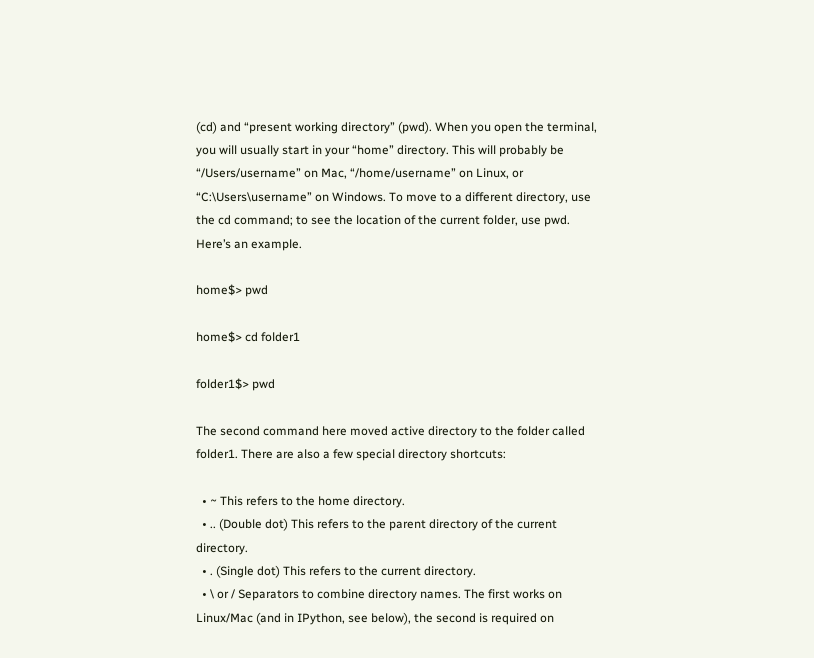(cd) and “present working directory” (pwd). When you open the terminal, you will usually start in your “home” directory. This will probably be “/Users/username” on Mac, “/home/username” on Linux, or “C:\Users\username” on Windows. To move to a different directory, use the cd command; to see the location of the current folder, use pwd. Here’s an example.

home$> pwd

home$> cd folder1

folder1$> pwd

The second command here moved active directory to the folder called folder1. There are also a few special directory shortcuts:

  • ~ This refers to the home directory.
  • .. (Double dot) This refers to the parent directory of the current directory.
  • . (Single dot) This refers to the current directory.
  • \ or / Separators to combine directory names. The first works on Linux/Mac (and in IPython, see below), the second is required on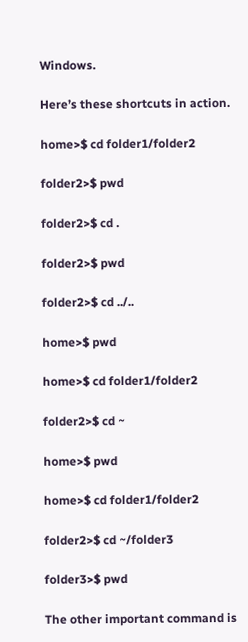Windows.

Here’s these shortcuts in action.

home>$ cd folder1/folder2

folder2>$ pwd

folder2>$ cd .

folder2>$ pwd

folder2>$ cd ../..

home>$ pwd

home>$ cd folder1/folder2

folder2>$ cd ~

home>$ pwd

home>$ cd folder1/folder2

folder2>$ cd ~/folder3

folder3>$ pwd

The other important command is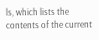ls, which lists the contents of the current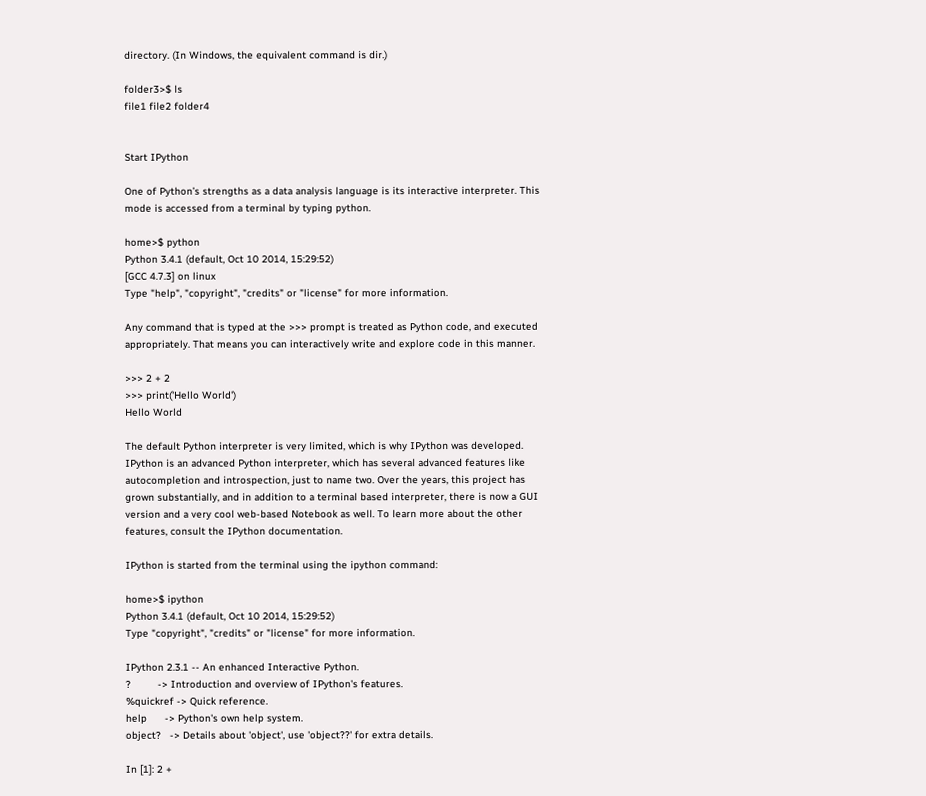directory. (In Windows, the equivalent command is dir.)

folder3>$ ls
file1 file2 folder4


Start IPython

One of Python’s strengths as a data analysis language is its interactive interpreter. This mode is accessed from a terminal by typing python.

home>$ python
Python 3.4.1 (default, Oct 10 2014, 15:29:52)
[GCC 4.7.3] on linux
Type "help", "copyright", "credits" or "license" for more information.

Any command that is typed at the >>> prompt is treated as Python code, and executed appropriately. That means you can interactively write and explore code in this manner.

>>> 2 + 2
>>> print('Hello World')
Hello World

The default Python interpreter is very limited, which is why IPython was developed. IPython is an advanced Python interpreter, which has several advanced features like autocompletion and introspection, just to name two. Over the years, this project has grown substantially, and in addition to a terminal based interpreter, there is now a GUI version and a very cool web-based Notebook as well. To learn more about the other features, consult the IPython documentation.

IPython is started from the terminal using the ipython command:

home>$ ipython
Python 3.4.1 (default, Oct 10 2014, 15:29:52)
Type "copyright", "credits" or "license" for more information.

IPython 2.3.1 -- An enhanced Interactive Python.
?         -> Introduction and overview of IPython's features.
%quickref -> Quick reference.
help      -> Python's own help system.
object?   -> Details about 'object', use 'object??' for extra details.

In [1]: 2 +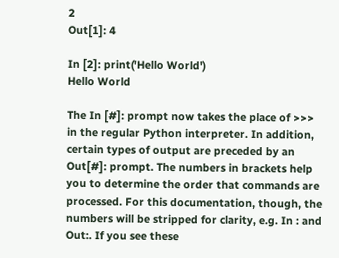2
Out[1]: 4

In [2]: print('Hello World')
Hello World

The In [#]: prompt now takes the place of >>> in the regular Python interpreter. In addition, certain types of output are preceded by an Out[#]: prompt. The numbers in brackets help you to determine the order that commands are processed. For this documentation, though, the numbers will be stripped for clarity, e.g. In : and Out:. If you see these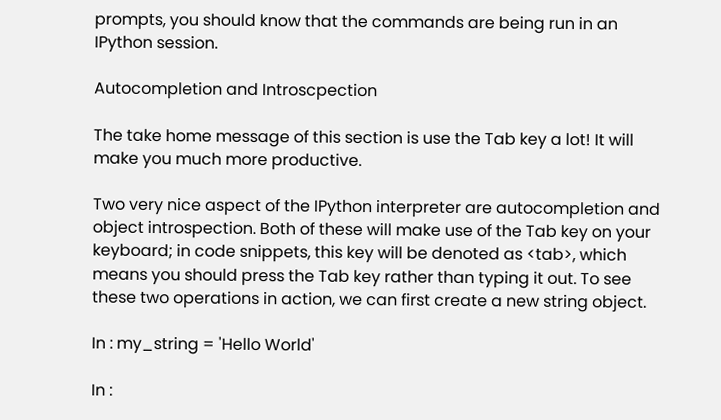prompts, you should know that the commands are being run in an IPython session.

Autocompletion and Introscpection

The take home message of this section is use the Tab key a lot! It will make you much more productive.

Two very nice aspect of the IPython interpreter are autocompletion and object introspection. Both of these will make use of the Tab key on your keyboard; in code snippets, this key will be denoted as <tab>, which means you should press the Tab key rather than typing it out. To see these two operations in action, we can first create a new string object.

In : my_string = 'Hello World'

In :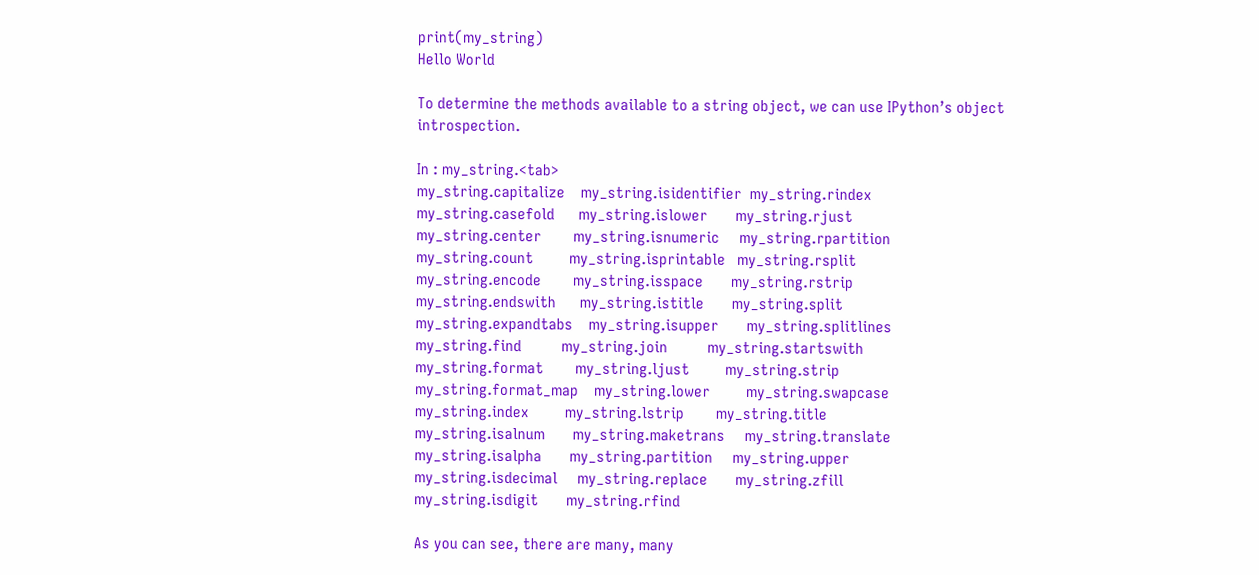print(my_string)
Hello World

To determine the methods available to a string object, we can use IPython’s object introspection.

In : my_string.<tab>
my_string.capitalize    my_string.isidentifier  my_string.rindex
my_string.casefold      my_string.islower       my_string.rjust
my_string.center        my_string.isnumeric     my_string.rpartition
my_string.count         my_string.isprintable   my_string.rsplit
my_string.encode        my_string.isspace       my_string.rstrip
my_string.endswith      my_string.istitle       my_string.split
my_string.expandtabs    my_string.isupper       my_string.splitlines
my_string.find          my_string.join          my_string.startswith
my_string.format        my_string.ljust         my_string.strip
my_string.format_map    my_string.lower         my_string.swapcase
my_string.index         my_string.lstrip        my_string.title
my_string.isalnum       my_string.maketrans     my_string.translate
my_string.isalpha       my_string.partition     my_string.upper
my_string.isdecimal     my_string.replace       my_string.zfill
my_string.isdigit       my_string.rfind

As you can see, there are many, many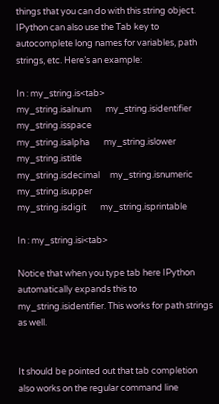things that you can do with this string object. IPython can also use the Tab key to autocomplete long names for variables, path strings, etc. Here’s an example:

In : my_string.is<tab>
my_string.isalnum       my_string.isidentifier  my_string.isspace
my_string.isalpha       my_string.islower       my_string.istitle
my_string.isdecimal     my_string.isnumeric     my_string.isupper
my_string.isdigit       my_string.isprintable

In : my_string.isi<tab>

Notice that when you type tab here IPython automatically expands this to my_string.isidentifier. This works for path strings as well.


It should be pointed out that tab completion also works on the regular command line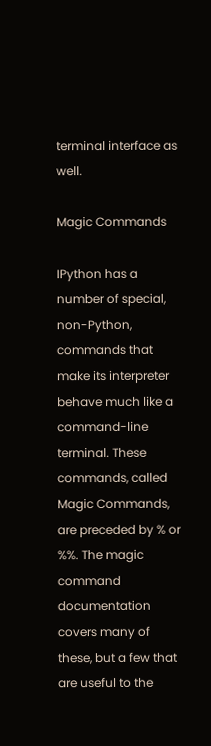terminal interface as well.

Magic Commands

IPython has a number of special, non-Python, commands that make its interpreter behave much like a command-line terminal. These commands, called Magic Commands, are preceded by % or %%. The magic command documentation covers many of these, but a few that are useful to the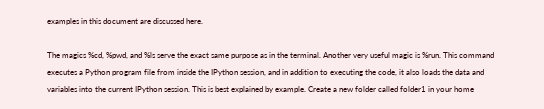examples in this document are discussed here.

The magics %cd, %pwd, and %ls serve the exact same purpose as in the terminal. Another very useful magic is %run. This command executes a Python program file from inside the IPython session, and in addition to executing the code, it also loads the data and variables into the current IPython session. This is best explained by example. Create a new folder called folder1 in your home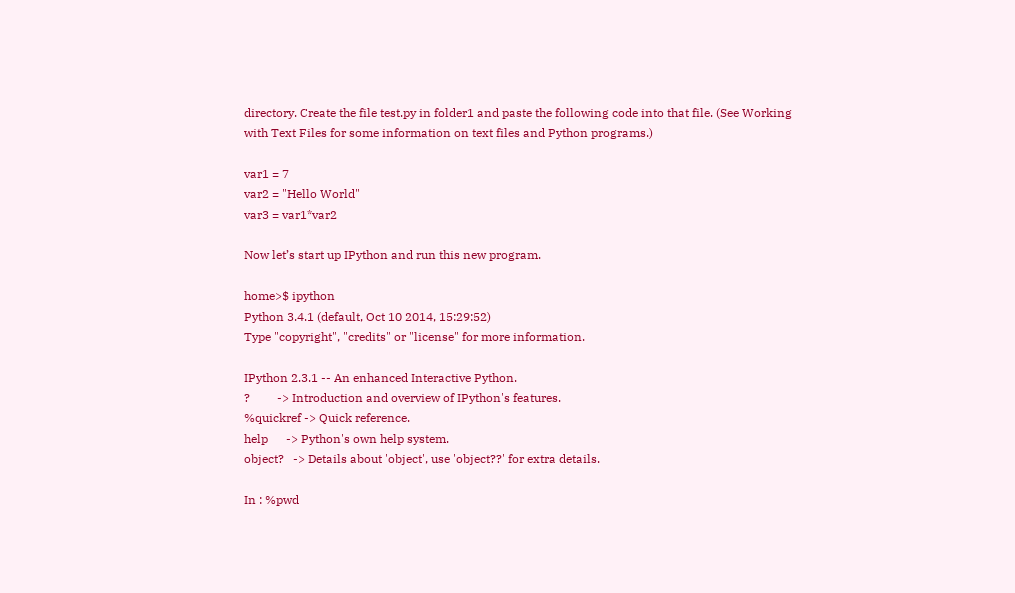directory. Create the file test.py in folder1 and paste the following code into that file. (See Working with Text Files for some information on text files and Python programs.)

var1 = 7
var2 = "Hello World"
var3 = var1*var2

Now let’s start up IPython and run this new program.

home>$ ipython
Python 3.4.1 (default, Oct 10 2014, 15:29:52)
Type "copyright", "credits" or "license" for more information.

IPython 2.3.1 -- An enhanced Interactive Python.
?         -> Introduction and overview of IPython's features.
%quickref -> Quick reference.
help      -> Python's own help system.
object?   -> Details about 'object', use 'object??' for extra details.

In : %pwd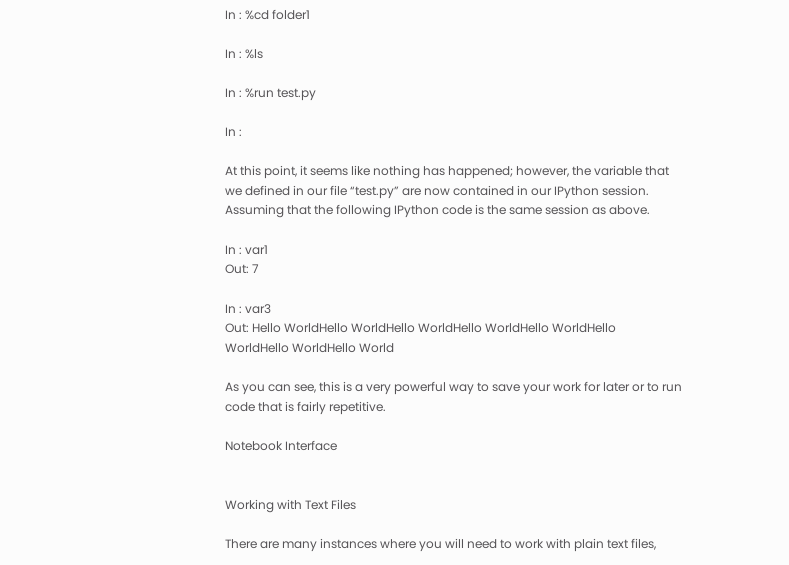In : %cd folder1

In : %ls

In : %run test.py

In :

At this point, it seems like nothing has happened; however, the variable that we defined in our file “test.py” are now contained in our IPython session. Assuming that the following IPython code is the same session as above.

In : var1
Out: 7

In : var3
Out: Hello WorldHello WorldHello WorldHello WorldHello WorldHello
WorldHello WorldHello World

As you can see, this is a very powerful way to save your work for later or to run code that is fairly repetitive.

Notebook Interface


Working with Text Files

There are many instances where you will need to work with plain text files,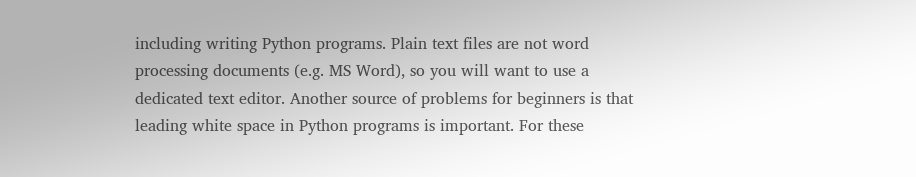including writing Python programs. Plain text files are not word processing documents (e.g. MS Word), so you will want to use a dedicated text editor. Another source of problems for beginners is that leading white space in Python programs is important. For these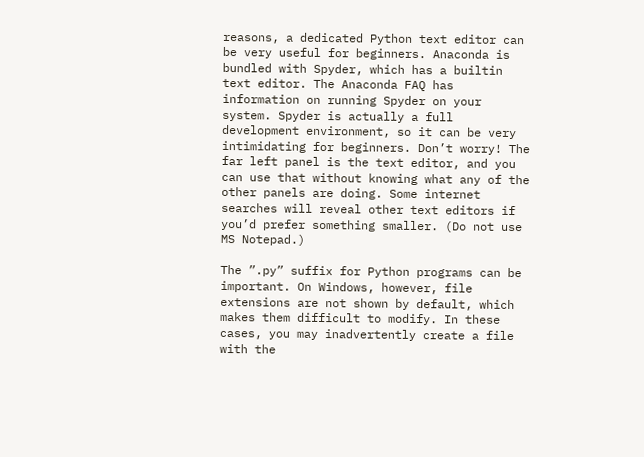reasons, a dedicated Python text editor can be very useful for beginners. Anaconda is bundled with Spyder, which has a builtin text editor. The Anaconda FAQ has information on running Spyder on your system. Spyder is actually a full development environment, so it can be very intimidating for beginners. Don’t worry! The far left panel is the text editor, and you can use that without knowing what any of the other panels are doing. Some internet searches will reveal other text editors if you’d prefer something smaller. (Do not use MS Notepad.)

The ”.py” suffix for Python programs can be important. On Windows, however, file extensions are not shown by default, which makes them difficult to modify. In these cases, you may inadvertently create a file with the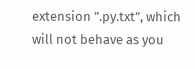extension ”.py.txt”, which will not behave as you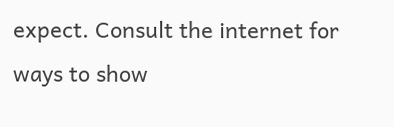expect. Consult the internet for ways to show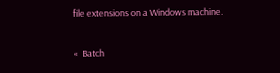file extensions on a Windows machine.

«  Batch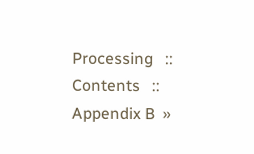Processing   ::   Contents   ::   Appendix B  »